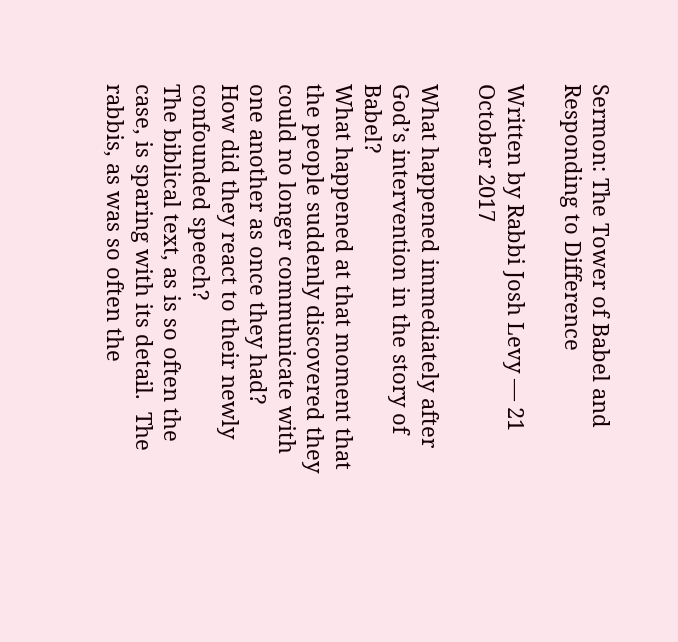Sermon: The Tower of Babel and Responding to Difference

Written by Rabbi Josh Levy — 21 October 2017

What happened immediately after God’s intervention in the story of Babel?
What happened at that moment that the people suddenly discovered they could no longer communicate with one another as once they had?
How did they react to their newly confounded speech?
The biblical text, as is so often the case, is sparing with its detail.  The rabbis, as was so often the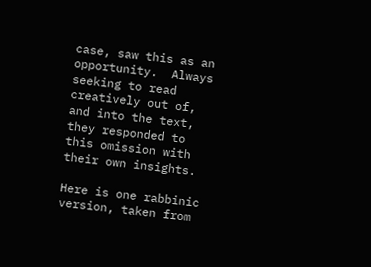case, saw this as an opportunity.  Always seeking to read creatively out of, and into the text, they responded to this omission with their own insights.

Here is one rabbinic version, taken from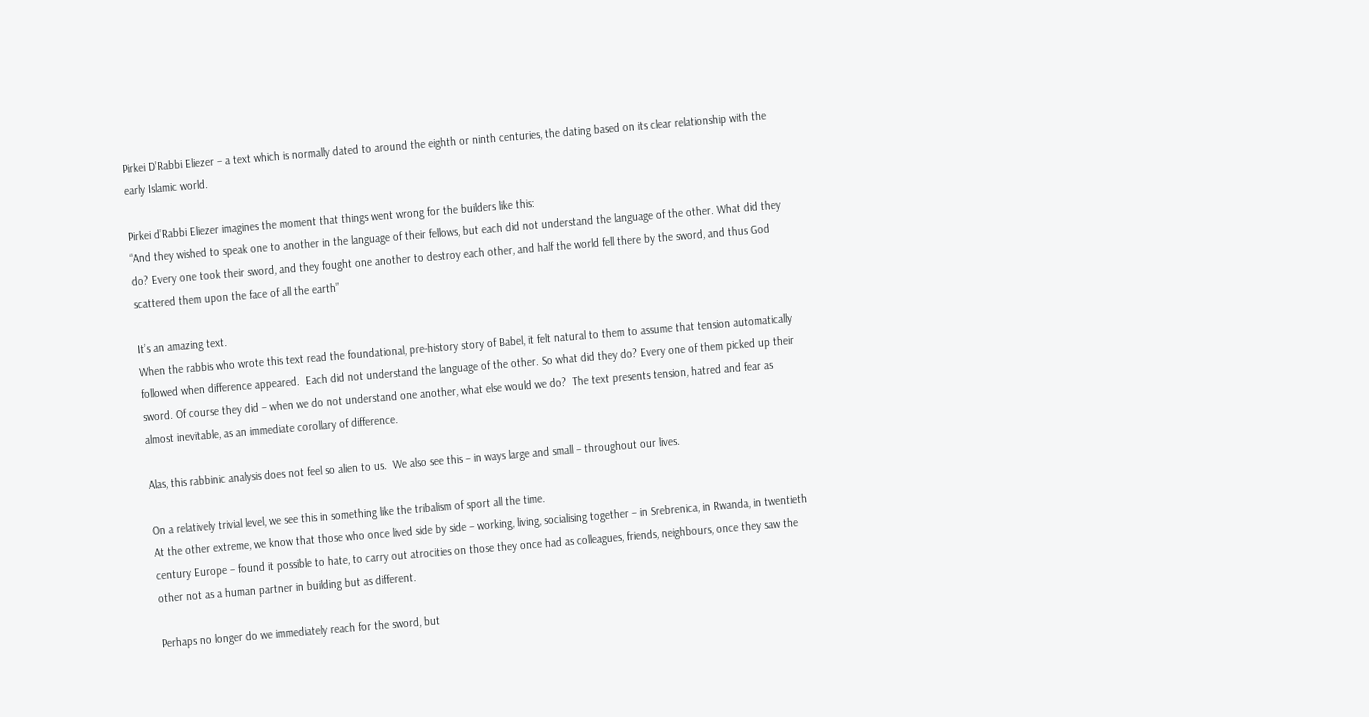Pirkei D’Rabbi Eliezer – a text which is normally dated to around the eighth or ninth centuries, the dating based on its clear relationship with the early Islamic world.

Pirkei d’Rabbi Eliezer imagines the moment that things went wrong for the builders like this:
“And they wished to speak one to another in the language of their fellows, but each did not understand the language of the other. What did they do? Every one took their sword, and they fought one another to destroy each other, and half the world fell there by the sword, and thus God scattered them upon the face of all the earth”

It’s an amazing text.
When the rabbis who wrote this text read the foundational, pre-history story of Babel, it felt natural to them to assume that tension automatically followed when difference appeared.  Each did not understand the language of the other. So what did they do? Every one of them picked up their sword. Of course they did – when we do not understand one another, what else would we do?  The text presents tension, hatred and fear as almost inevitable, as an immediate corollary of difference.

Alas, this rabbinic analysis does not feel so alien to us.  We also see this – in ways large and small – throughout our lives.

On a relatively trivial level, we see this in something like the tribalism of sport all the time.
At the other extreme, we know that those who once lived side by side – working, living, socialising together – in Srebrenica, in Rwanda, in twentieth century Europe – found it possible to hate, to carry out atrocities on those they once had as colleagues, friends, neighbours, once they saw the other not as a human partner in building but as different.

Perhaps no longer do we immediately reach for the sword, but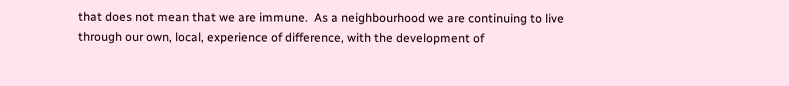that does not mean that we are immune.  As a neighbourhood we are continuing to live through our own, local, experience of difference, with the development of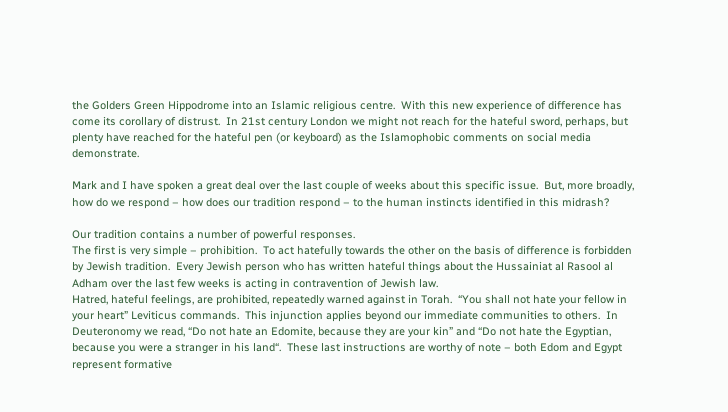the Golders Green Hippodrome into an Islamic religious centre.  With this new experience of difference has come its corollary of distrust.  In 21st century London we might not reach for the hateful sword, perhaps, but plenty have reached for the hateful pen (or keyboard) as the Islamophobic comments on social media demonstrate.

Mark and I have spoken a great deal over the last couple of weeks about this specific issue.  But, more broadly, how do we respond – how does our tradition respond – to the human instincts identified in this midrash?

Our tradition contains a number of powerful responses.
The first is very simple – prohibition.  To act hatefully towards the other on the basis of difference is forbidden by Jewish tradition.  Every Jewish person who has written hateful things about the Hussainiat al Rasool al Adham over the last few weeks is acting in contravention of Jewish law.
Hatred, hateful feelings, are prohibited, repeatedly warned against in Torah.  “You shall not hate your fellow in your heart” Leviticus commands.  This injunction applies beyond our immediate communities to others.  In Deuteronomy we read, “Do not hate an Edomite, because they are your kin” and “Do not hate the Egyptian, because you were a stranger in his land“.  These last instructions are worthy of note – both Edom and Egypt represent formative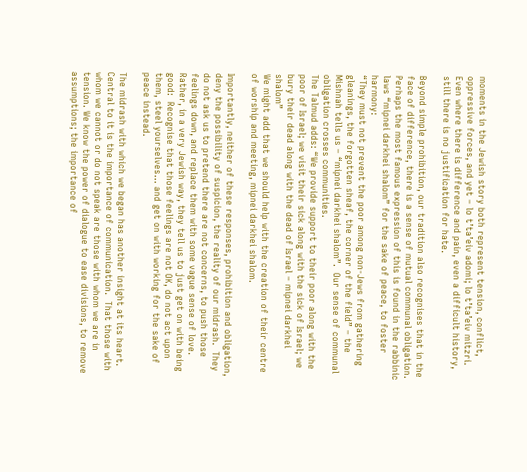moments in the Jewish story both represent tension, conflict, oppressive forces, and yet – lo t’ta’eiv adomi; lo t’ta’eiv mitzri.  Even where there is difference and pain, even a difficult history, still there is no justification for hate.

Beyond simple prohibition, our tradition also recognises that in the face of difference, there is a sense of mutual communal obligation.  Perhaps the most famous expression of this is found in the rabbinic laws “mipnei darkhei shalom” for the sake of peace, to foster harmony:
“They must not prevent the poor among non-Jews from gathering gleanings, the forgotten sheaf, the corner of the field” – the Mishnah tells us – “mipnei darkhei shalom”.  Our sense of communal obligation crosses communities.
The Talmud adds: “We provide support to their poor along with the poor of Israel; we visit their sick along with the sick of Israel; we bury their dead along with the dead of Israel – mipnei darkhei shalom”
We might add that we should help with the creation of their centre of worship and meeting, mipnei darkhei shalom.

Importantly, neither of these responses, prohibition and obligation, deny the possibility of suspicion, the reality of our midrash.  They do not ask us to pretend there are not concerns, to push those feelings down, and replace them with some vague sense of love.  Rather, in a very Jewish way, they tell us to just get on with being good:  Recognise that those feelings are not OK, do not act upon them, steel yourselves… and get on with working for the sake of peace instead.

The midrash with which we began has another insight at its heart.  Central to it is the importance of communication.  That those with whom we cannot or do not speak are those with whom we are in tension. We know the power of dialogue to ease divisions, to remove assumptions; the importance of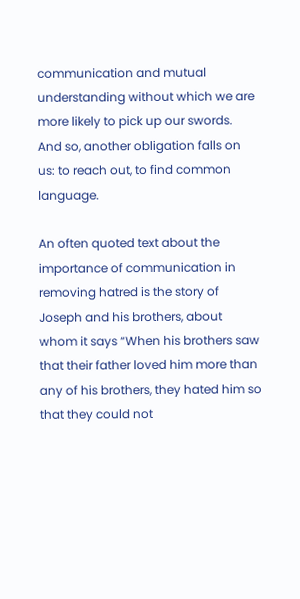communication and mutual understanding without which we are more likely to pick up our swords.  And so, another obligation falls on us: to reach out, to find common language.

An often quoted text about the importance of communication in removing hatred is the story of Joseph and his brothers, about whom it says “When his brothers saw that their father loved him more than any of his brothers, they hated him so that they could not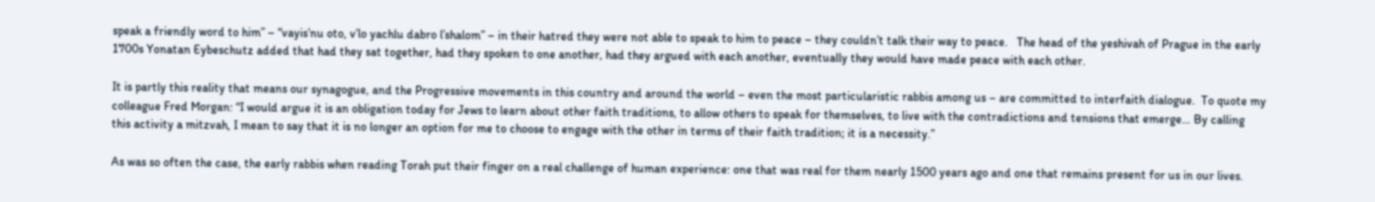speak a friendly word to him” – “vayis’nu oto, v’lo yachlu dabro l’shalom” – in their hatred they were not able to speak to him to peace – they couldn’t talk their way to peace.   The head of the yeshivah of Prague in the early 1700s Yonatan Eybeschutz added that had they sat together, had they spoken to one another, had they argued with each another, eventually they would have made peace with each other.

It is partly this reality that means our synagogue, and the Progressive movements in this country and around the world – even the most particularistic rabbis among us – are committed to interfaith dialogue.  To quote my colleague Fred Morgan: “I would argue it is an obligation today for Jews to learn about other faith traditions, to allow others to speak for themselves, to live with the contradictions and tensions that emerge… By calling this activity a mitzvah, I mean to say that it is no longer an option for me to choose to engage with the other in terms of their faith tradition; it is a necessity.”

As was so often the case, the early rabbis when reading Torah put their finger on a real challenge of human experience: one that was real for them nearly 1500 years ago and one that remains present for us in our lives.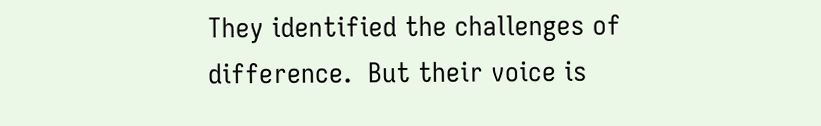They identified the challenges of difference.  But their voice is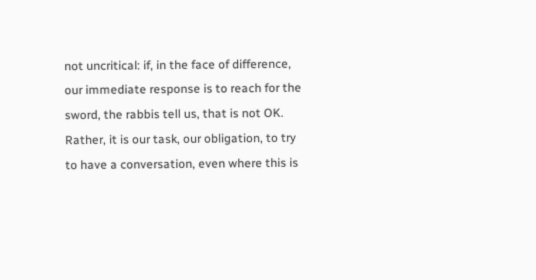not uncritical: if, in the face of difference, our immediate response is to reach for the sword, the rabbis tell us, that is not OK.
Rather, it is our task, our obligation, to try to have a conversation, even where this is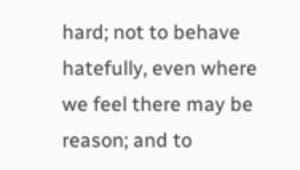hard; not to behave hatefully, even where we feel there may be reason; and to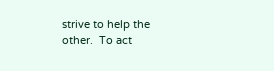strive to help the other.  To act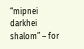“mipnei darkhei shalom” – for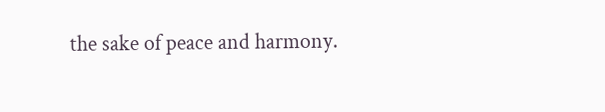the sake of peace and harmony.